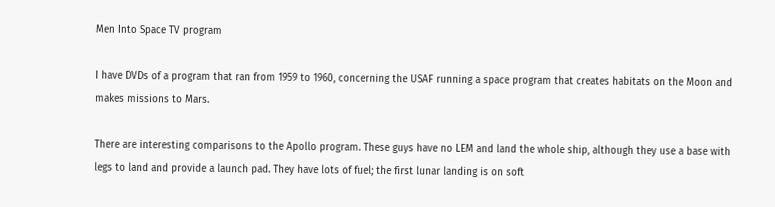Men Into Space TV program

I have DVDs of a program that ran from 1959 to 1960, concerning the USAF running a space program that creates habitats on the Moon and makes missions to Mars.

There are interesting comparisons to the Apollo program. These guys have no LEM and land the whole ship, although they use a base with legs to land and provide a launch pad. They have lots of fuel; the first lunar landing is on soft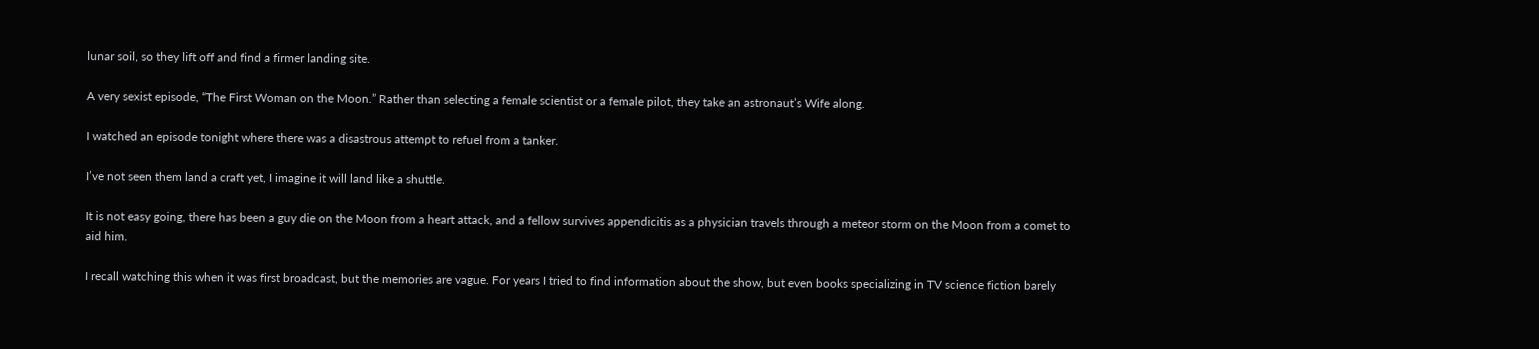lunar soil, so they lift off and find a firmer landing site.

A very sexist episode, “The First Woman on the Moon.” Rather than selecting a female scientist or a female pilot, they take an astronaut’s Wife along.

I watched an episode tonight where there was a disastrous attempt to refuel from a tanker.

I’ve not seen them land a craft yet, I imagine it will land like a shuttle.

It is not easy going, there has been a guy die on the Moon from a heart attack, and a fellow survives appendicitis as a physician travels through a meteor storm on the Moon from a comet to aid him.

I recall watching this when it was first broadcast, but the memories are vague. For years I tried to find information about the show, but even books specializing in TV science fiction barely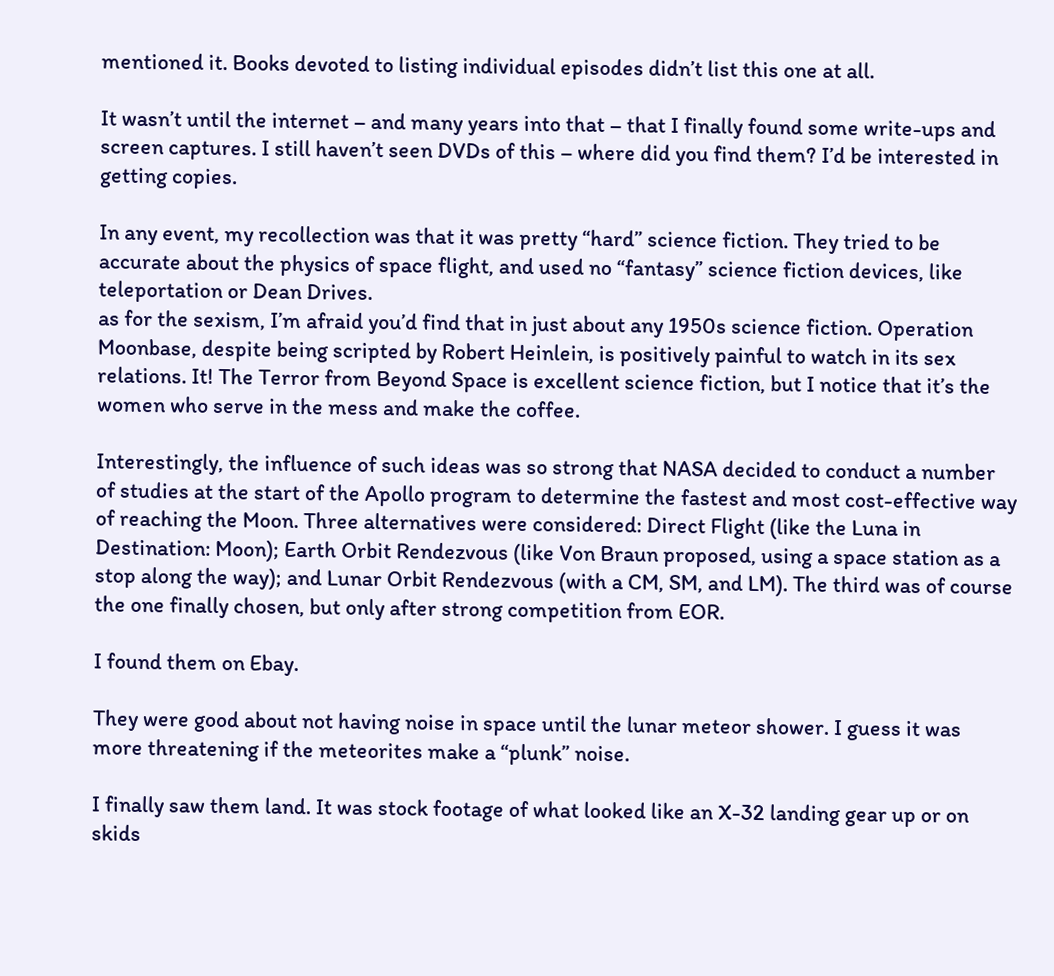mentioned it. Books devoted to listing individual episodes didn’t list this one at all.

It wasn’t until the internet – and many years into that – that I finally found some write-ups and screen captures. I still haven’t seen DVDs of this – where did you find them? I’d be interested in getting copies.

In any event, my recollection was that it was pretty “hard” science fiction. They tried to be accurate about the physics of space flight, and used no “fantasy” science fiction devices, like teleportation or Dean Drives.
as for the sexism, I’m afraid you’d find that in just about any 1950s science fiction. Operation Moonbase, despite being scripted by Robert Heinlein, is positively painful to watch in its sex relations. It! The Terror from Beyond Space is excellent science fiction, but I notice that it’s the women who serve in the mess and make the coffee.

Interestingly, the influence of such ideas was so strong that NASA decided to conduct a number of studies at the start of the Apollo program to determine the fastest and most cost-effective way of reaching the Moon. Three alternatives were considered: Direct Flight (like the Luna in Destination: Moon); Earth Orbit Rendezvous (like Von Braun proposed, using a space station as a stop along the way); and Lunar Orbit Rendezvous (with a CM, SM, and LM). The third was of course the one finally chosen, but only after strong competition from EOR.

I found them on Ebay.

They were good about not having noise in space until the lunar meteor shower. I guess it was more threatening if the meteorites make a “plunk” noise.

I finally saw them land. It was stock footage of what looked like an X-32 landing gear up or on skids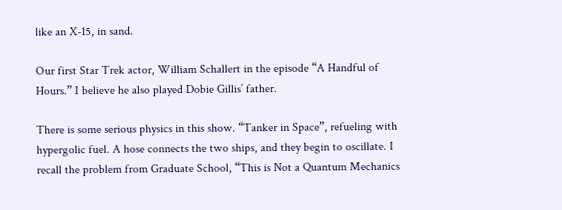like an X-15, in sand.

Our first Star Trek actor, William Schallert in the episode “A Handful of Hours.” I believe he also played Dobie Gillis’ father.

There is some serious physics in this show. “Tanker in Space”, refueling with hypergolic fuel. A hose connects the two ships, and they begin to oscillate. I recall the problem from Graduate School, “This is Not a Quantum Mechanics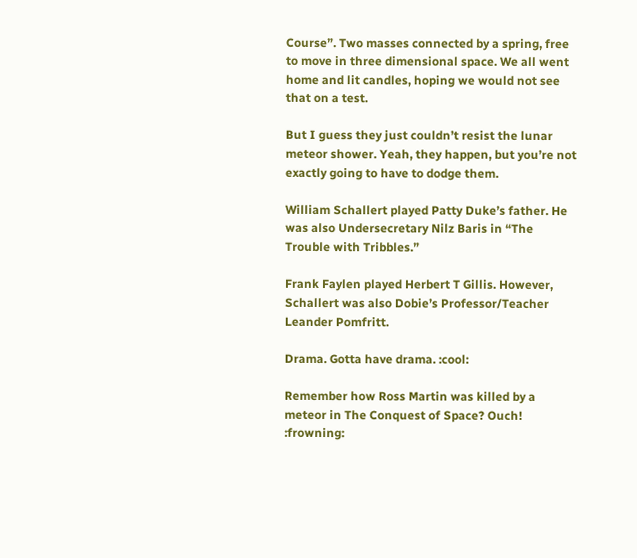Course”. Two masses connected by a spring, free to move in three dimensional space. We all went home and lit candles, hoping we would not see that on a test.

But I guess they just couldn’t resist the lunar meteor shower. Yeah, they happen, but you’re not exactly going to have to dodge them.

William Schallert played Patty Duke’s father. He was also Undersecretary Nilz Baris in “The Trouble with Tribbles.”

Frank Faylen played Herbert T Gillis. However, Schallert was also Dobie’s Professor/Teacher Leander Pomfritt.

Drama. Gotta have drama. :cool:

Remember how Ross Martin was killed by a meteor in The Conquest of Space? Ouch! :frowning: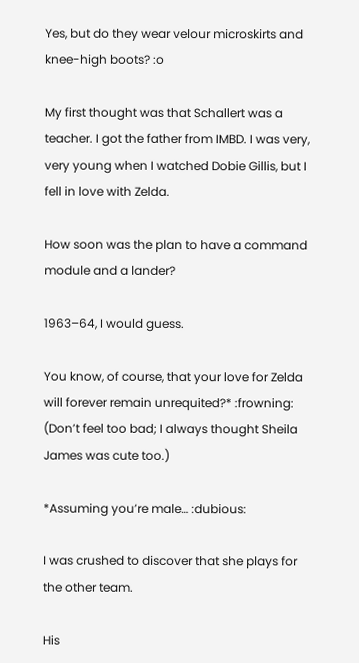Yes, but do they wear velour microskirts and knee-high boots? :o

My first thought was that Schallert was a teacher. I got the father from IMBD. I was very, very young when I watched Dobie Gillis, but I fell in love with Zelda.

How soon was the plan to have a command module and a lander?

1963–64, I would guess.

You know, of course, that your love for Zelda will forever remain unrequited?* :frowning: (Don’t feel too bad; I always thought Sheila James was cute too.)

*Assuming you’re male… :dubious:

I was crushed to discover that she plays for the other team.

His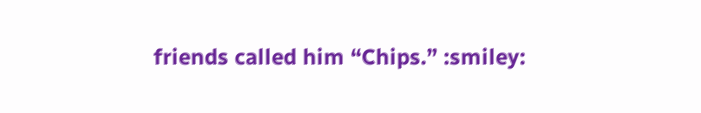friends called him “Chips.” :smiley: